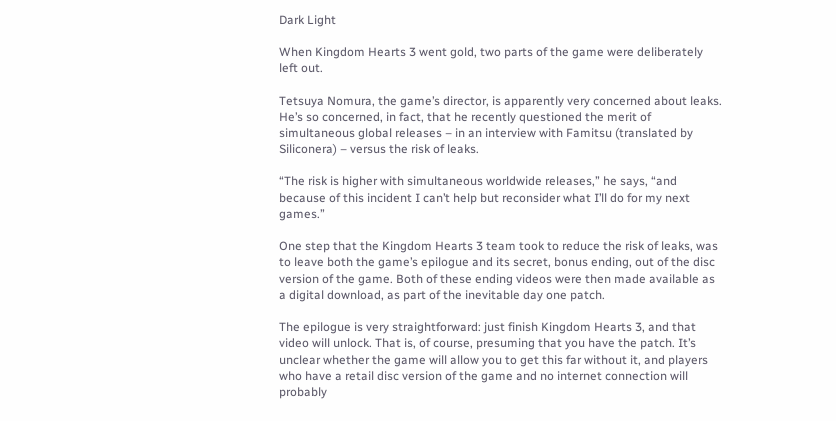Dark Light

When Kingdom Hearts 3 went gold, two parts of the game were deliberately left out.

Tetsuya Nomura, the game’s director, is apparently very concerned about leaks. He’s so concerned, in fact, that he recently questioned the merit of simultaneous global releases – in an interview with Famitsu (translated by Siliconera) – versus the risk of leaks.

“The risk is higher with simultaneous worldwide releases,” he says, “and because of this incident I can’t help but reconsider what I’ll do for my next games.”

One step that the Kingdom Hearts 3 team took to reduce the risk of leaks, was to leave both the game’s epilogue and its secret, bonus ending, out of the disc version of the game. Both of these ending videos were then made available as a digital download, as part of the inevitable day one patch.

The epilogue is very straightforward: just finish Kingdom Hearts 3, and that video will unlock. That is, of course, presuming that you have the patch. It’s unclear whether the game will allow you to get this far without it, and players who have a retail disc version of the game and no internet connection will probably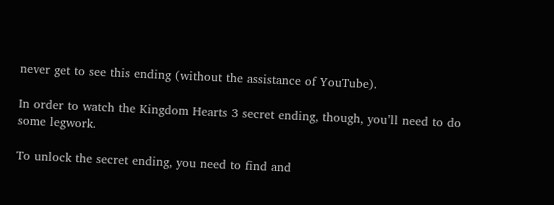never get to see this ending (without the assistance of YouTube).

In order to watch the Kingdom Hearts 3 secret ending, though, you’ll need to do some legwork.

To unlock the secret ending, you need to find and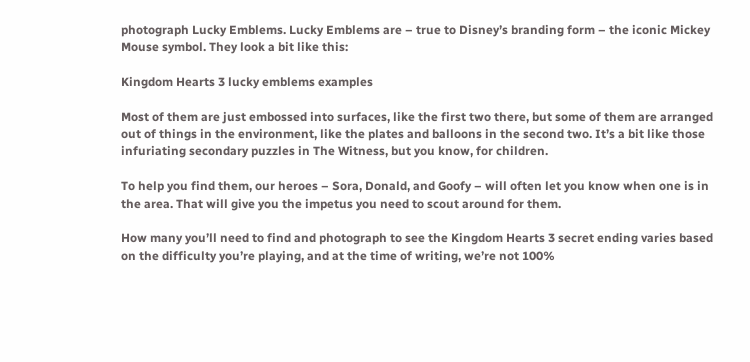photograph Lucky Emblems. Lucky Emblems are – true to Disney’s branding form – the iconic Mickey Mouse symbol. They look a bit like this:

Kingdom Hearts 3 lucky emblems examples

Most of them are just embossed into surfaces, like the first two there, but some of them are arranged out of things in the environment, like the plates and balloons in the second two. It’s a bit like those infuriating secondary puzzles in The Witness, but you know, for children.

To help you find them, our heroes – Sora, Donald, and Goofy – will often let you know when one is in the area. That will give you the impetus you need to scout around for them.

How many you’ll need to find and photograph to see the Kingdom Hearts 3 secret ending varies based on the difficulty you’re playing, and at the time of writing, we’re not 100%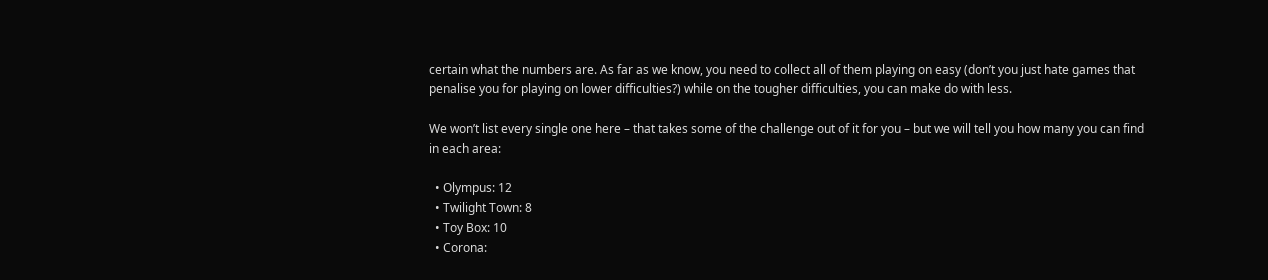certain what the numbers are. As far as we know, you need to collect all of them playing on easy (don’t you just hate games that penalise you for playing on lower difficulties?) while on the tougher difficulties, you can make do with less.

We won’t list every single one here – that takes some of the challenge out of it for you – but we will tell you how many you can find in each area:

  • Olympus: 12
  • Twilight Town: 8
  • Toy Box: 10
  • Corona: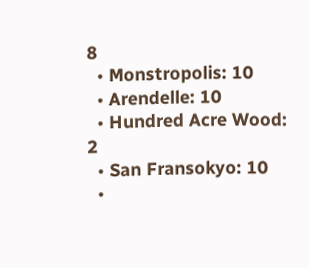8
  • Monstropolis: 10
  • Arendelle: 10
  • Hundred Acre Wood: 2
  • San Fransokyo: 10
  •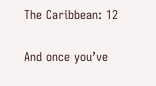The Caribbean: 12

And once you’ve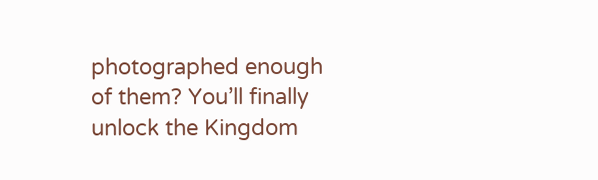photographed enough of them? You’ll finally unlock the Kingdom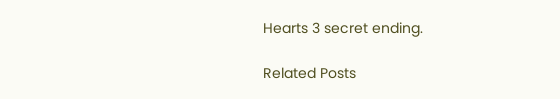Hearts 3 secret ending.

Related Posts